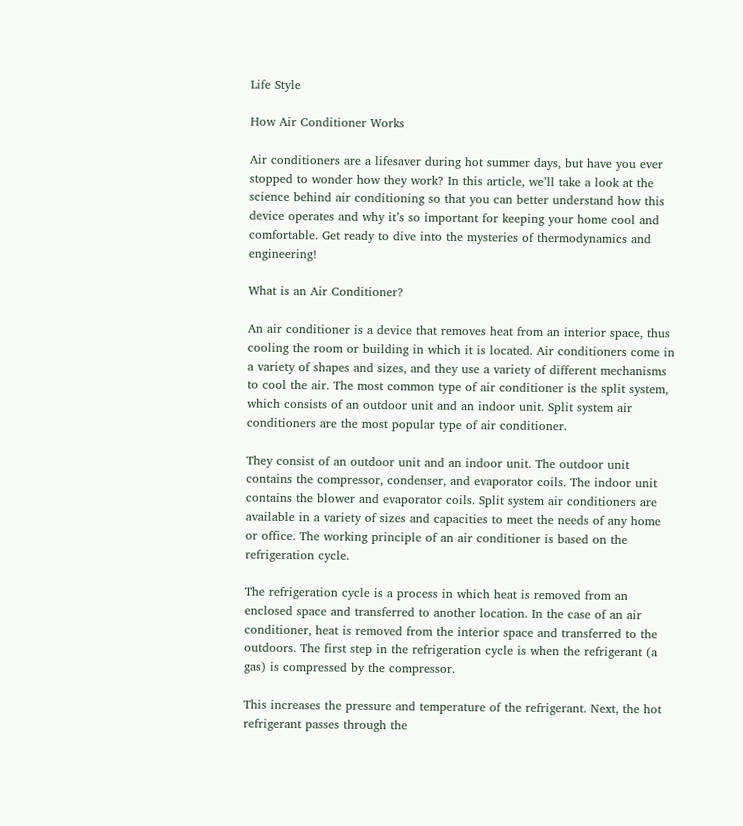Life Style

How Air Conditioner Works

Air conditioners are a lifesaver during hot summer days, but have you ever stopped to wonder how they work? In this article, we’ll take a look at the science behind air conditioning so that you can better understand how this device operates and why it’s so important for keeping your home cool and comfortable. Get ready to dive into the mysteries of thermodynamics and engineering!

What is an Air Conditioner?

An air conditioner is a device that removes heat from an interior space, thus cooling the room or building in which it is located. Air conditioners come in a variety of shapes and sizes, and they use a variety of different mechanisms to cool the air. The most common type of air conditioner is the split system, which consists of an outdoor unit and an indoor unit. Split system air conditioners are the most popular type of air conditioner.

They consist of an outdoor unit and an indoor unit. The outdoor unit contains the compressor, condenser, and evaporator coils. The indoor unit contains the blower and evaporator coils. Split system air conditioners are available in a variety of sizes and capacities to meet the needs of any home or office. The working principle of an air conditioner is based on the refrigeration cycle.

The refrigeration cycle is a process in which heat is removed from an enclosed space and transferred to another location. In the case of an air conditioner, heat is removed from the interior space and transferred to the outdoors. The first step in the refrigeration cycle is when the refrigerant (a gas) is compressed by the compressor.

This increases the pressure and temperature of the refrigerant. Next, the hot refrigerant passes through the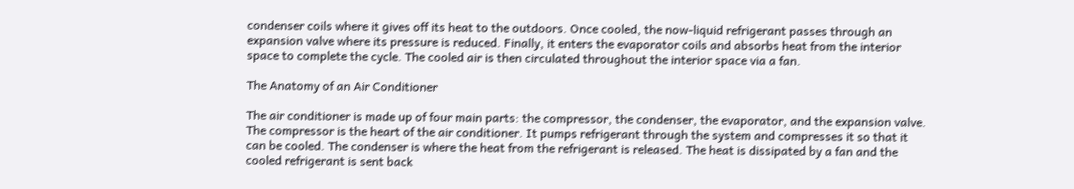condenser coils where it gives off its heat to the outdoors. Once cooled, the now-liquid refrigerant passes through an expansion valve where its pressure is reduced. Finally, it enters the evaporator coils and absorbs heat from the interior space to complete the cycle. The cooled air is then circulated throughout the interior space via a fan.

The Anatomy of an Air Conditioner

The air conditioner is made up of four main parts: the compressor, the condenser, the evaporator, and the expansion valve. The compressor is the heart of the air conditioner. It pumps refrigerant through the system and compresses it so that it can be cooled. The condenser is where the heat from the refrigerant is released. The heat is dissipated by a fan and the cooled refrigerant is sent back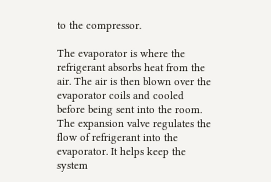to the compressor.

The evaporator is where the refrigerant absorbs heat from the air. The air is then blown over the evaporator coils and cooled before being sent into the room. The expansion valve regulates the flow of refrigerant into the evaporator. It helps keep the system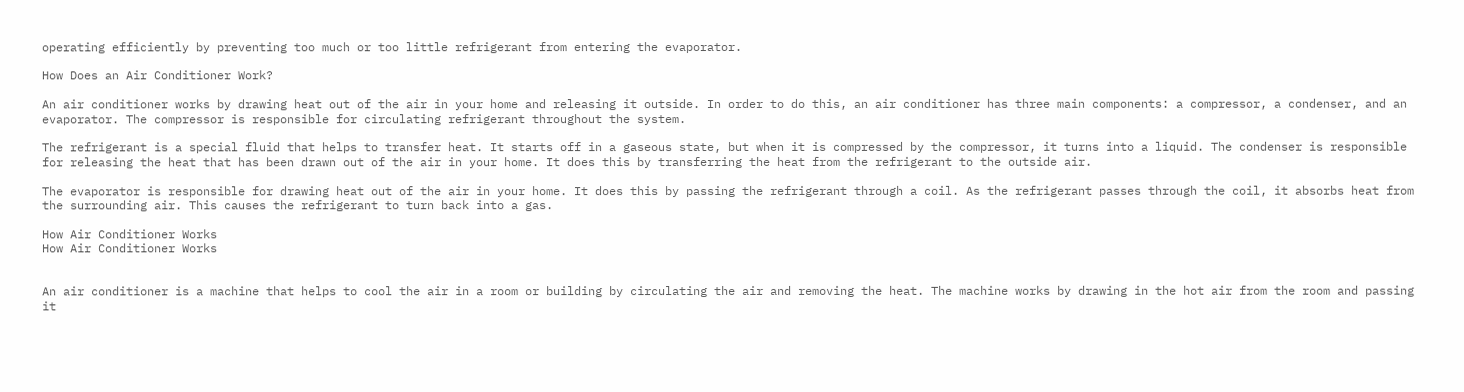operating efficiently by preventing too much or too little refrigerant from entering the evaporator.

How Does an Air Conditioner Work?

An air conditioner works by drawing heat out of the air in your home and releasing it outside. In order to do this, an air conditioner has three main components: a compressor, a condenser, and an evaporator. The compressor is responsible for circulating refrigerant throughout the system.

The refrigerant is a special fluid that helps to transfer heat. It starts off in a gaseous state, but when it is compressed by the compressor, it turns into a liquid. The condenser is responsible for releasing the heat that has been drawn out of the air in your home. It does this by transferring the heat from the refrigerant to the outside air.

The evaporator is responsible for drawing heat out of the air in your home. It does this by passing the refrigerant through a coil. As the refrigerant passes through the coil, it absorbs heat from the surrounding air. This causes the refrigerant to turn back into a gas.

How Air Conditioner Works
How Air Conditioner Works


An air conditioner is a machine that helps to cool the air in a room or building by circulating the air and removing the heat. The machine works by drawing in the hot air from the room and passing it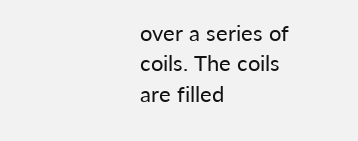over a series of coils. The coils are filled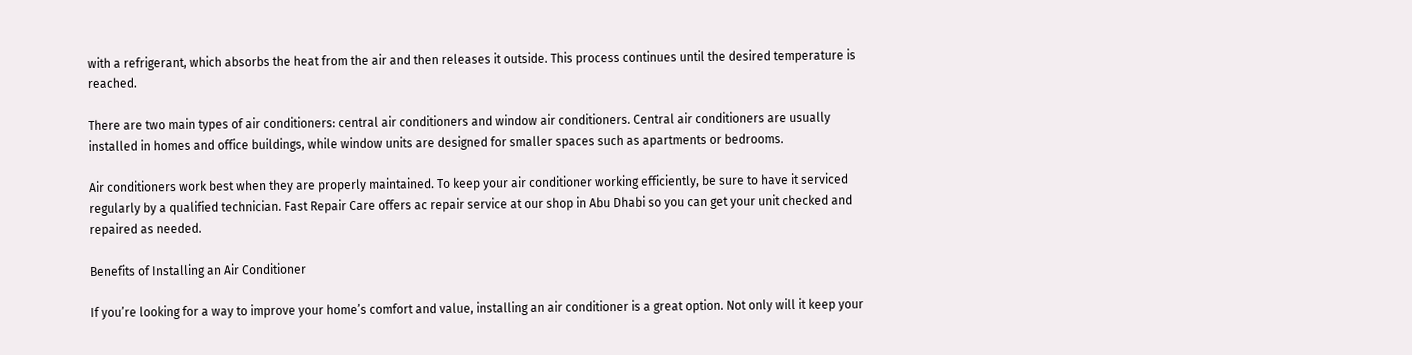with a refrigerant, which absorbs the heat from the air and then releases it outside. This process continues until the desired temperature is reached.

There are two main types of air conditioners: central air conditioners and window air conditioners. Central air conditioners are usually installed in homes and office buildings, while window units are designed for smaller spaces such as apartments or bedrooms.

Air conditioners work best when they are properly maintained. To keep your air conditioner working efficiently, be sure to have it serviced regularly by a qualified technician. Fast Repair Care offers ac repair service at our shop in Abu Dhabi so you can get your unit checked and repaired as needed.

Benefits of Installing an Air Conditioner

If you’re looking for a way to improve your home’s comfort and value, installing an air conditioner is a great option. Not only will it keep your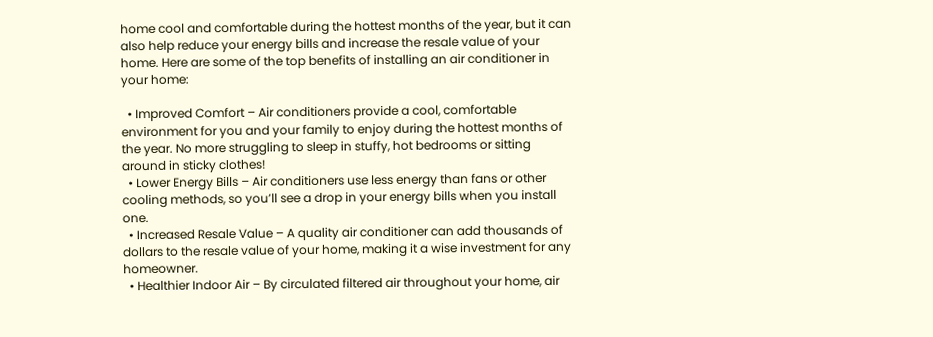home cool and comfortable during the hottest months of the year, but it can also help reduce your energy bills and increase the resale value of your home. Here are some of the top benefits of installing an air conditioner in your home:

  • Improved Comfort – Air conditioners provide a cool, comfortable environment for you and your family to enjoy during the hottest months of the year. No more struggling to sleep in stuffy, hot bedrooms or sitting around in sticky clothes!
  • Lower Energy Bills – Air conditioners use less energy than fans or other cooling methods, so you’ll see a drop in your energy bills when you install one.
  • Increased Resale Value – A quality air conditioner can add thousands of dollars to the resale value of your home, making it a wise investment for any homeowner.
  • Healthier Indoor Air – By circulated filtered air throughout your home, air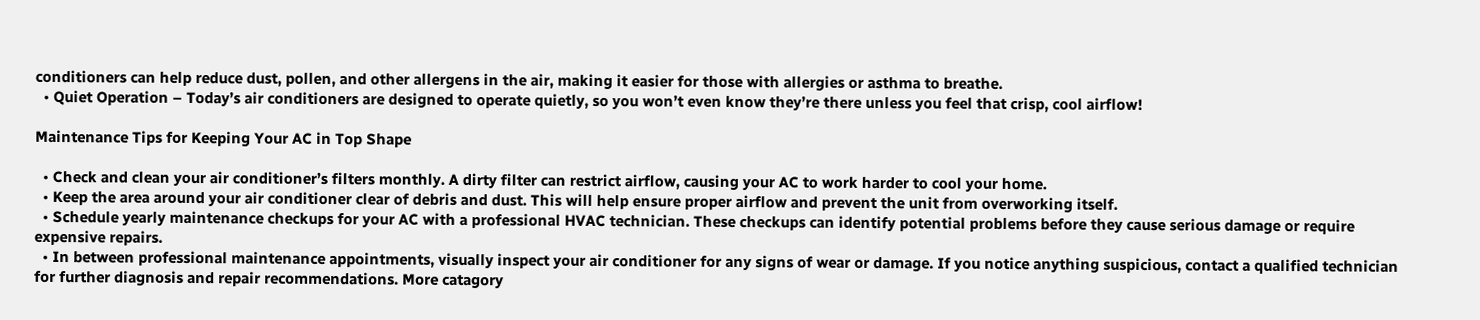conditioners can help reduce dust, pollen, and other allergens in the air, making it easier for those with allergies or asthma to breathe.
  • Quiet Operation – Today’s air conditioners are designed to operate quietly, so you won’t even know they’re there unless you feel that crisp, cool airflow!

Maintenance Tips for Keeping Your AC in Top Shape

  • Check and clean your air conditioner’s filters monthly. A dirty filter can restrict airflow, causing your AC to work harder to cool your home.
  • Keep the area around your air conditioner clear of debris and dust. This will help ensure proper airflow and prevent the unit from overworking itself.
  • Schedule yearly maintenance checkups for your AC with a professional HVAC technician. These checkups can identify potential problems before they cause serious damage or require expensive repairs.
  • In between professional maintenance appointments, visually inspect your air conditioner for any signs of wear or damage. If you notice anything suspicious, contact a qualified technician for further diagnosis and repair recommendations. More catagory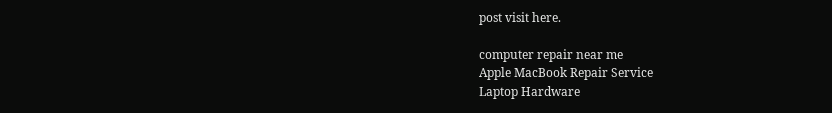post visit here.

computer repair near me
Apple MacBook Repair Service
Laptop Hardware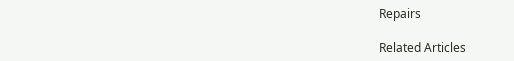Repairs

Related Articles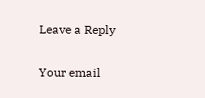Leave a Reply

Your email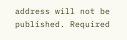address will not be published. Required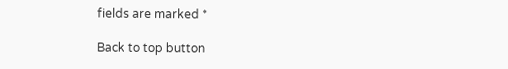fields are marked *

Back to top button